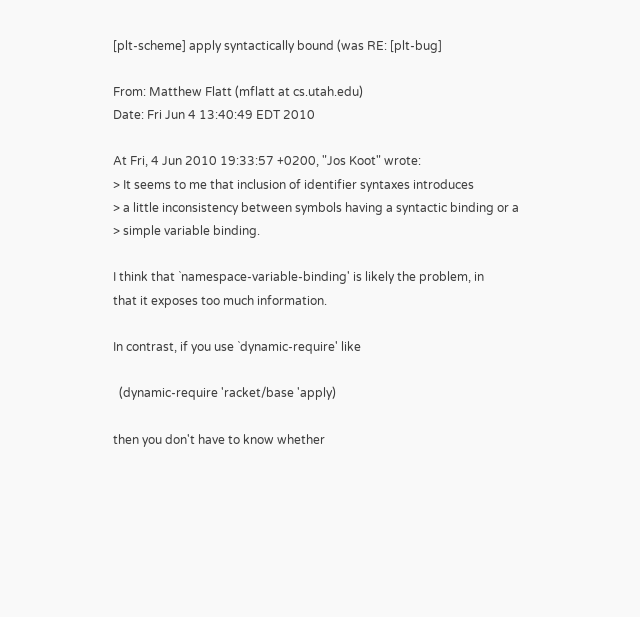[plt-scheme] apply syntactically bound (was RE: [plt-bug]

From: Matthew Flatt (mflatt at cs.utah.edu)
Date: Fri Jun 4 13:40:49 EDT 2010

At Fri, 4 Jun 2010 19:33:57 +0200, "Jos Koot" wrote:
> It seems to me that inclusion of identifier syntaxes introduces
> a little inconsistency between symbols having a syntactic binding or a
> simple variable binding.

I think that `namespace-variable-binding' is likely the problem, in
that it exposes too much information.

In contrast, if you use `dynamic-require' like

  (dynamic-require 'racket/base 'apply)

then you don't have to know whether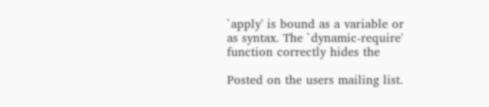`apply' is bound as a variable or
as syntax. The `dynamic-require' function correctly hides the

Posted on the users mailing list.